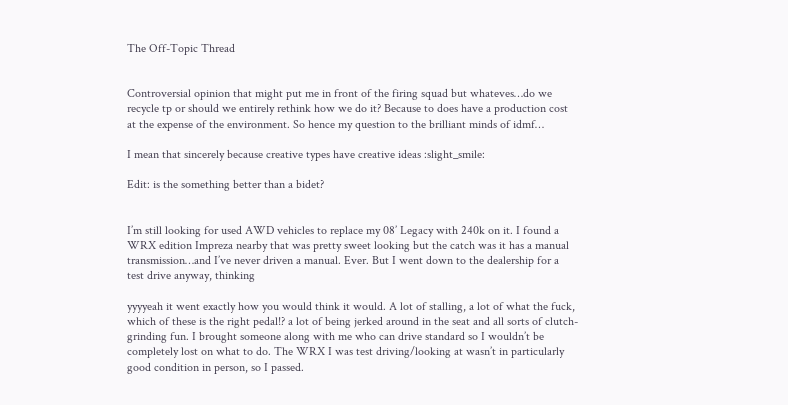The Off-Topic Thread


Controversial opinion that might put me in front of the firing squad but whateves…do we recycle tp or should we entirely rethink how we do it? Because to does have a production cost at the expense of the environment. So hence my question to the brilliant minds of idmf…

I mean that sincerely because creative types have creative ideas :slight_smile:

Edit: is the something better than a bidet?


I’m still looking for used AWD vehicles to replace my 08’ Legacy with 240k on it. I found a WRX edition Impreza nearby that was pretty sweet looking but the catch was it has a manual transmission…and I’ve never driven a manual. Ever. But I went down to the dealership for a test drive anyway, thinking

yyyyeah it went exactly how you would think it would. A lot of stalling, a lot of what the fuck, which of these is the right pedal!? a lot of being jerked around in the seat and all sorts of clutch-grinding fun. I brought someone along with me who can drive standard so I wouldn’t be completely lost on what to do. The WRX I was test driving/looking at wasn’t in particularly good condition in person, so I passed.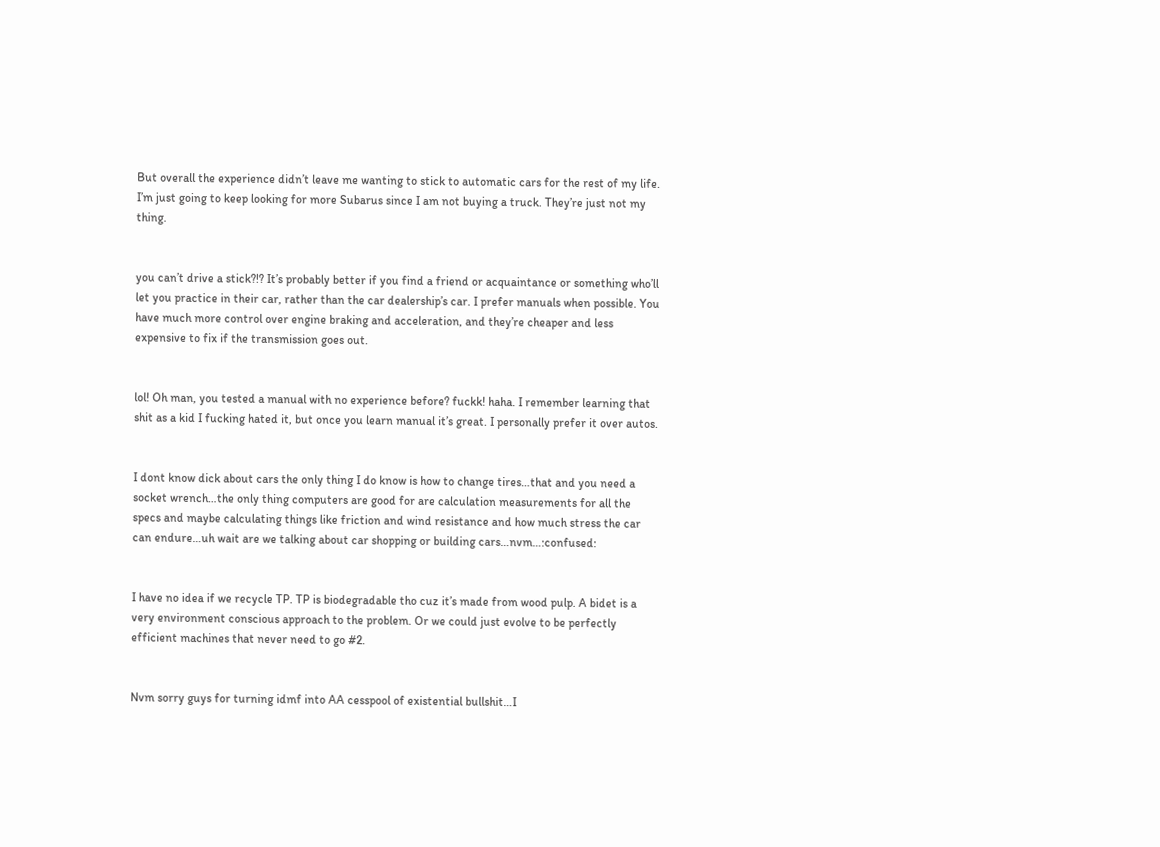But overall the experience didn’t leave me wanting to stick to automatic cars for the rest of my life. I’m just going to keep looking for more Subarus since I am not buying a truck. They’re just not my thing.


you can’t drive a stick?!? It’s probably better if you find a friend or acquaintance or something who’ll let you practice in their car, rather than the car dealership’s car. I prefer manuals when possible. You have much more control over engine braking and acceleration, and they’re cheaper and less expensive to fix if the transmission goes out.


lol! Oh man, you tested a manual with no experience before? fuckk! haha. I remember learning that shit as a kid I fucking hated it, but once you learn manual it’s great. I personally prefer it over autos.


I dont know dick about cars the only thing I do know is how to change tires…that and you need a socket wrench…the only thing computers are good for are calculation measurements for all the specs and maybe calculating things like friction and wind resistance and how much stress the car can endure…uh wait are we talking about car shopping or building cars…nvm…:confused:


I have no idea if we recycle TP. TP is biodegradable tho cuz it’s made from wood pulp. A bidet is a very environment conscious approach to the problem. Or we could just evolve to be perfectly efficient machines that never need to go #2.


Nvm sorry guys for turning idmf into AA cesspool of existential bullshit…I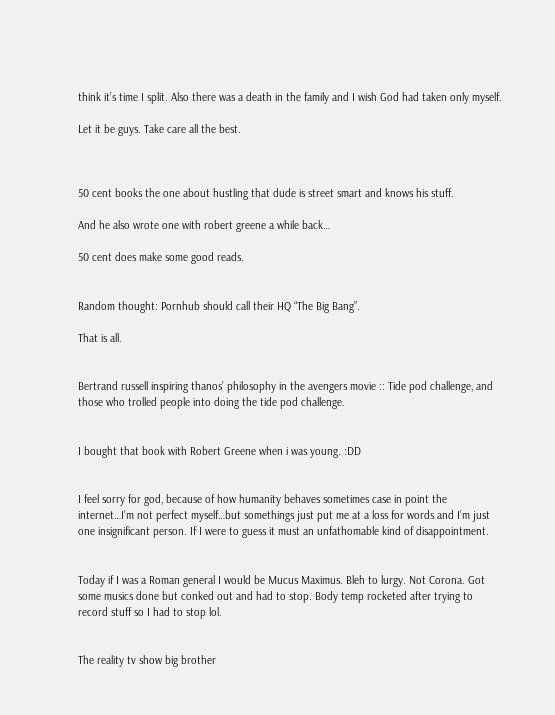think it’s time I split. Also there was a death in the family and I wish God had taken only myself.

Let it be guys. Take care all the best.



50 cent books the one about hustling that dude is street smart and knows his stuff.

And he also wrote one with robert greene a while back…

50 cent does make some good reads.


Random thought: Pornhub should call their HQ “The Big Bang”.

That is all.


Bertrand russell inspiring thanos’ philosophy in the avengers movie :: Tide pod challenge, and those who trolled people into doing the tide pod challenge.


I bought that book with Robert Greene when i was young. :DD


I feel sorry for god, because of how humanity behaves sometimes case in point the internet…I’m not perfect myself…but somethings just put me at a loss for words and I’m just one insignificant person. If I were to guess it must an unfathomable kind of disappointment.


Today if I was a Roman general I would be Mucus Maximus. Bleh to lurgy. Not Corona. Got some musics done but conked out and had to stop. Body temp rocketed after trying to record stuff so I had to stop lol.


The reality tv show big brother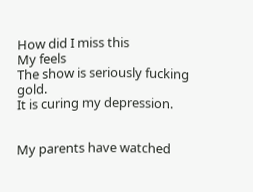How did I miss this
My feels
The show is seriously fucking gold.
It is curing my depression.


My parents have watched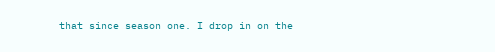that since season one. I drop in on the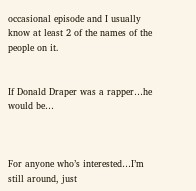occasional episode and I usually know at least 2 of the names of the people on it.


If Donald Draper was a rapper…he would be…



For anyone who’s interested…I’m still around, just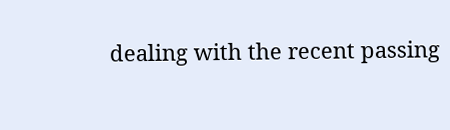dealing with the recent passing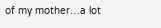of my mother…a lot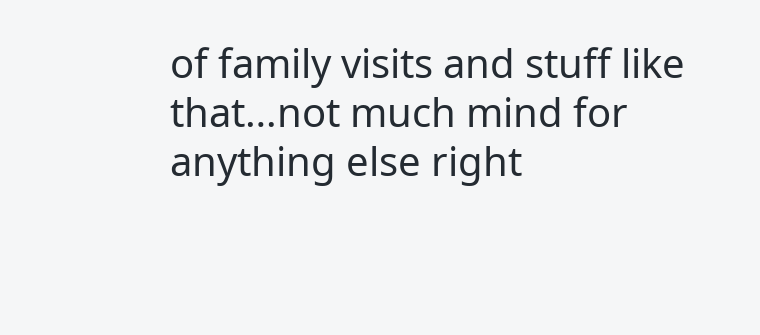of family visits and stuff like that…not much mind for anything else right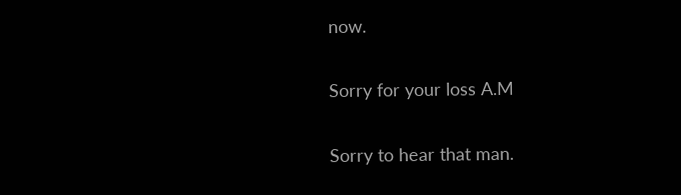now.


Sorry for your loss A.M


Sorry to hear that man.